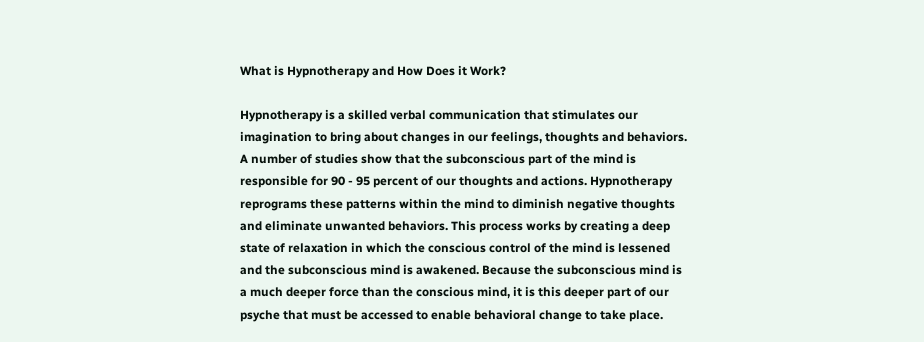What is Hypnotherapy and How Does it Work?

Hypnotherapy is a skilled verbal communication that stimulates our imagination to bring about changes in our feelings, thoughts and behaviors. A number of studies show that the subconscious part of the mind is responsible for 90 - 95 percent of our thoughts and actions. Hypnotherapy reprograms these patterns within the mind to diminish negative thoughts and eliminate unwanted behaviors. This process works by creating a deep state of relaxation in which the conscious control of the mind is lessened and the subconscious mind is awakened. Because the subconscious mind is a much deeper force than the conscious mind, it is this deeper part of our psyche that must be accessed to enable behavioral change to take place.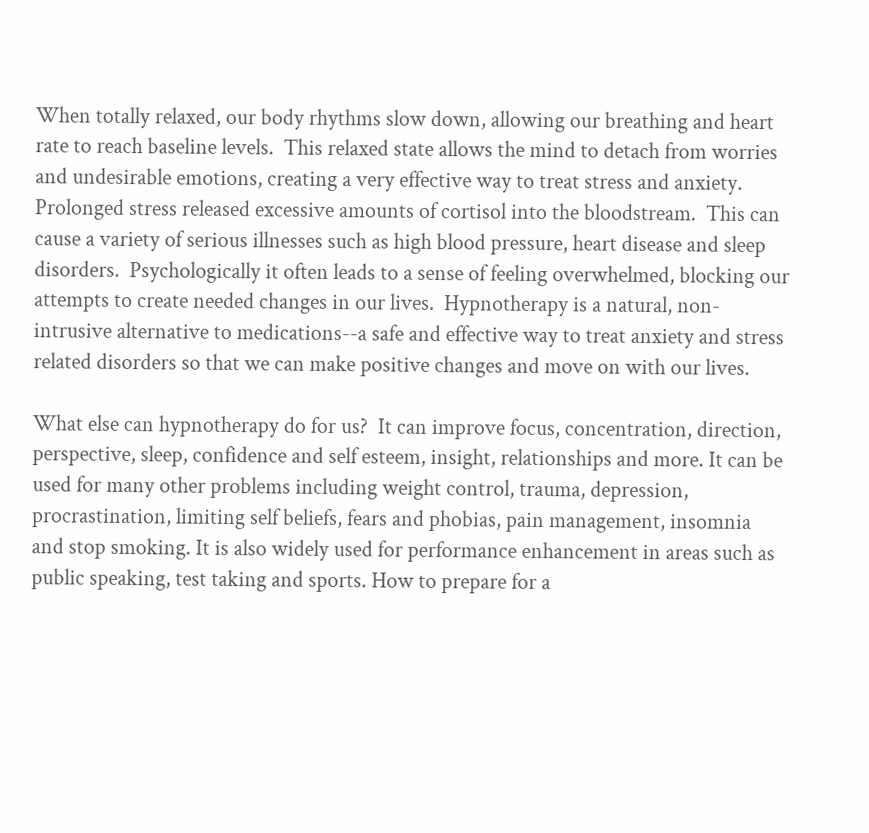When totally relaxed, our body rhythms slow down, allowing our breathing and heart rate to reach baseline levels.  This relaxed state allows the mind to detach from worries and undesirable emotions, creating a very effective way to treat stress and anxiety.  Prolonged stress released excessive amounts of cortisol into the bloodstream.  This can cause a variety of serious illnesses such as high blood pressure, heart disease and sleep disorders.  Psychologically it often leads to a sense of feeling overwhelmed, blocking our attempts to create needed changes in our lives.  Hypnotherapy is a natural, non-intrusive alternative to medications--a safe and effective way to treat anxiety and stress related disorders so that we can make positive changes and move on with our lives.

What else can hypnotherapy do for us?  It can improve focus, concentration, direction, perspective, sleep, confidence and self esteem, insight, relationships and more. It can be used for many other problems including weight control, trauma, depression, procrastination, limiting self beliefs, fears and phobias, pain management, insomnia and stop smoking. It is also widely used for performance enhancement in areas such as public speaking, test taking and sports. How to prepare for a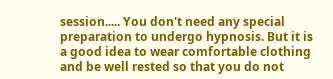session..... You don't need any special preparation to undergo hypnosis. But it is a good idea to wear comfortable clothing and be well rested so that you do not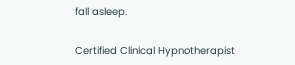fall asleep.


Certified Clinical Hypnotherapist